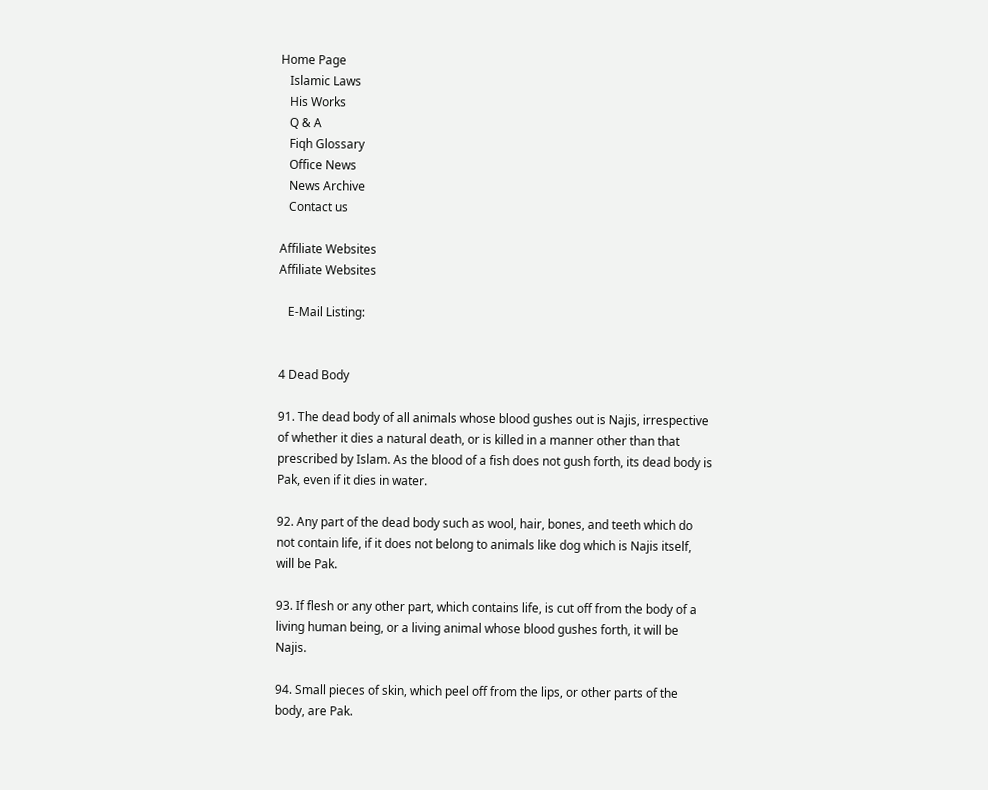Home Page
   Islamic Laws
   His Works
   Q & A
   Fiqh Glossary
   Office News
   News Archive
   Contact us

Affiliate Websites
Affiliate Websites

   E-Mail Listing:


4 Dead Body

91. The dead body of all animals whose blood gushes out is Najis, irrespective of whether it dies a natural death, or is killed in a manner other than that prescribed by Islam. As the blood of a fish does not gush forth, its dead body is Pak, even if it dies in water.

92. Any part of the dead body such as wool, hair, bones, and teeth which do not contain life, if it does not belong to animals like dog which is Najis itself, will be Pak.

93. If flesh or any other part, which contains life, is cut off from the body of a living human being, or a living animal whose blood gushes forth, it will be Najis.

94. Small pieces of skin, which peel off from the lips, or other parts of the body, are Pak.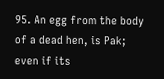95. An egg from the body of a dead hen, is Pak; even if its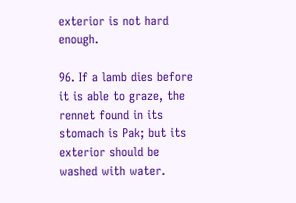exterior is not hard enough.

96. If a lamb dies before it is able to graze, the rennet found in its stomach is Pak; but its exterior should be washed with water.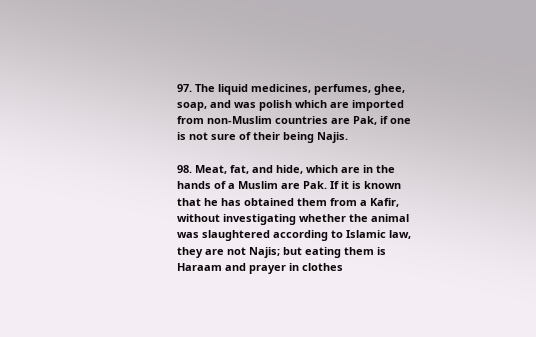97. The liquid medicines, perfumes, ghee, soap, and was polish which are imported from non-Muslim countries are Pak, if one is not sure of their being Najis.

98. Meat, fat, and hide, which are in the hands of a Muslim are Pak. If it is known that he has obtained them from a Kafir, without investigating whether the animal was slaughtered according to Islamic law, they are not Najis; but eating them is Haraam and prayer in clothes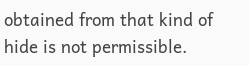obtained from that kind of hide is not permissible.